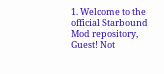1. Welcome to the official Starbound Mod repository, Guest! Not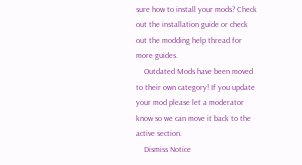sure how to install your mods? Check out the installation guide or check out the modding help thread for more guides.
    Outdated Mods have been moved to their own category! If you update your mod please let a moderator know so we can move it back to the active section.
    Dismiss Notice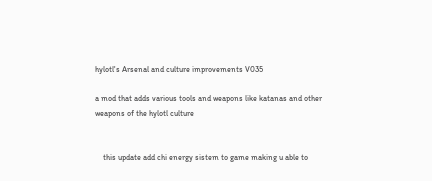hylotl's Arsenal and culture improvements V035

a mod that adds various tools and weapons like katanas and other weapons of the hylotl culture


    this update add chi energy sistem to game making u able to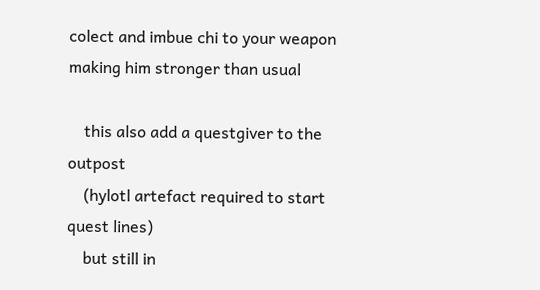colect and imbue chi to your weapon making him stronger than usual

    this also add a questgiver to the outpost
    (hylotl artefact required to start quest lines)
    but still in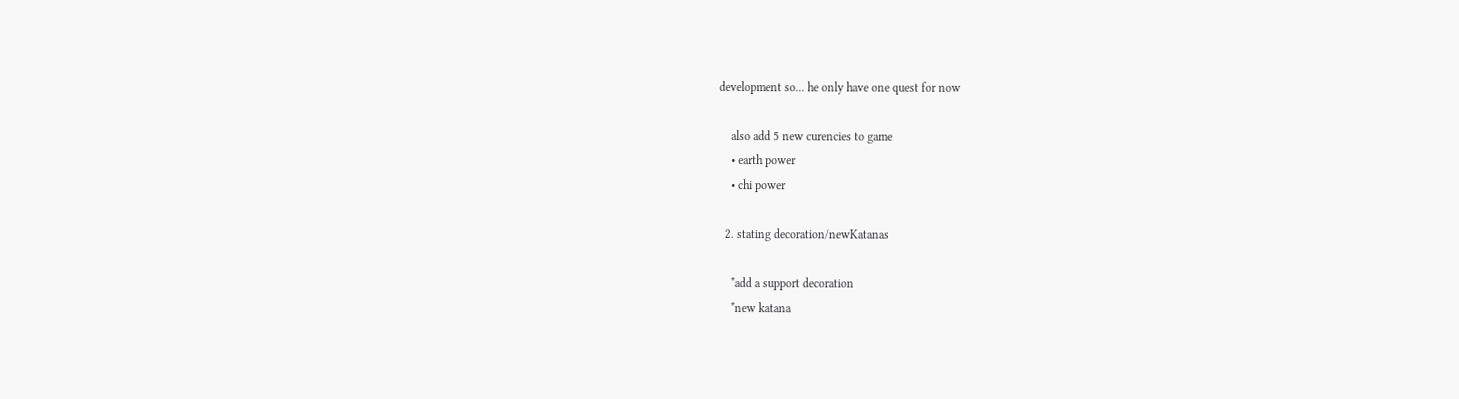development so... he only have one quest for now

    also add 5 new curencies to game
    • earth power
    • chi power

  2. stating decoration/newKatanas

    *add a support decoration
    *new katana